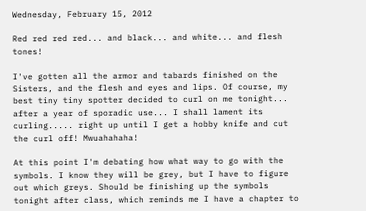Wednesday, February 15, 2012

Red red red red... and black... and white... and flesh tones!

I've gotten all the armor and tabards finished on the Sisters, and the flesh and eyes and lips. Of course, my best tiny tiny spotter decided to curl on me tonight... after a year of sporadic use... I shall lament its curling..... right up until I get a hobby knife and cut the curl off! Mwuahahaha!

At this point I'm debating how what way to go with the symbols. I know they will be grey, but I have to figure out which greys. Should be finishing up the symbols tonight after class, which reminds me I have a chapter to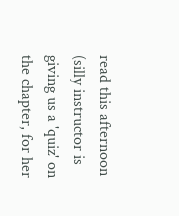read this afternoon (silly instructor is giving us a 'quiz' on the chapter, for her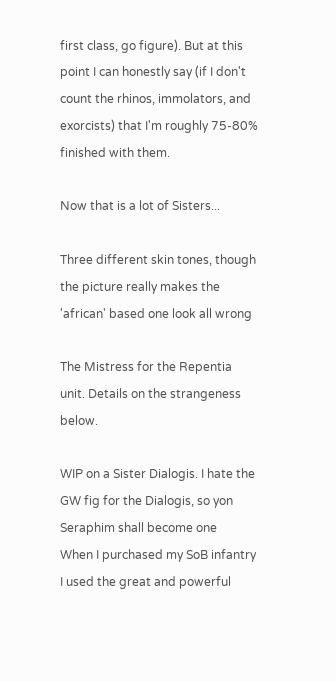first class, go figure). But at this point I can honestly say (if I don't count the rhinos, immolators, and exorcists) that I'm roughly 75-80% finished with them.

Now that is a lot of Sisters...

Three different skin tones, though the picture really makes the 'african' based one look all wrong

The Mistress for the Repentia unit. Details on the strangeness below.

WIP on a Sister Dialogis. I hate the GW fig for the Dialogis, so yon Seraphim shall become one
When I purchased my SoB infantry I used the great and powerful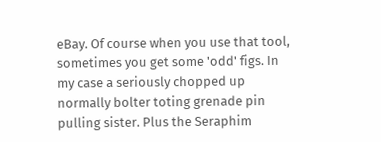eBay. Of course when you use that tool, sometimes you get some 'odd' figs. In my case a seriously chopped up normally bolter toting grenade pin pulling sister. Plus the Seraphim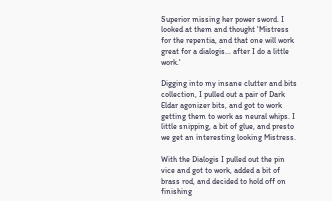Superior missing her power sword. I looked at them and thought 'Mistress for the repentia, and that one will work great for a dialogis... after I do a little work.'

Digging into my insane clutter and bits collection, I pulled out a pair of Dark Eldar agonizer bits, and got to work getting them to work as neural whips. I little snipping, a bit of glue, and presto we get an interesting looking Mistress.

With the Dialogis I pulled out the pin vice and got to work, added a bit of brass rod, and decided to hold off on finishing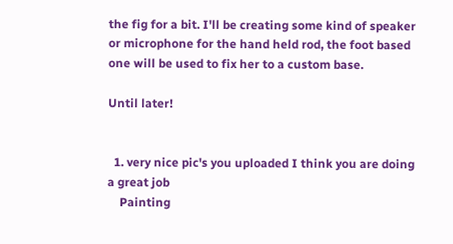the fig for a bit. I'll be creating some kind of speaker or microphone for the hand held rod, the foot based one will be used to fix her to a custom base.

Until later!


  1. very nice pic's you uploaded I think you are doing a great job
    Painting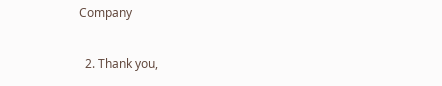Company

  2. Thank you,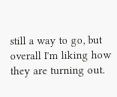still a way to go, but overall I'm liking how they are turning out.